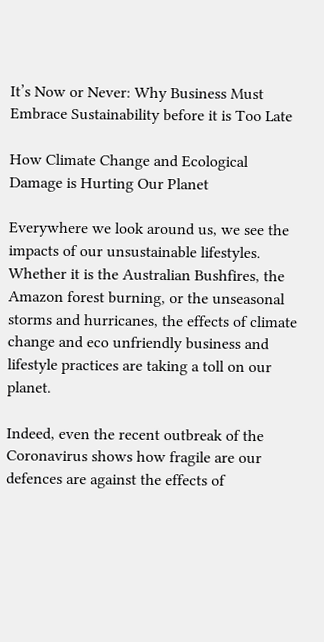It’s Now or Never: Why Business Must Embrace Sustainability before it is Too Late

How Climate Change and Ecological Damage is Hurting Our Planet

Everywhere we look around us, we see the impacts of our unsustainable lifestyles. Whether it is the Australian Bushfires, the Amazon forest burning, or the unseasonal storms and hurricanes, the effects of climate change and eco unfriendly business and lifestyle practices are taking a toll on our planet.

Indeed, even the recent outbreak of the Coronavirus shows how fragile are our defences are against the effects of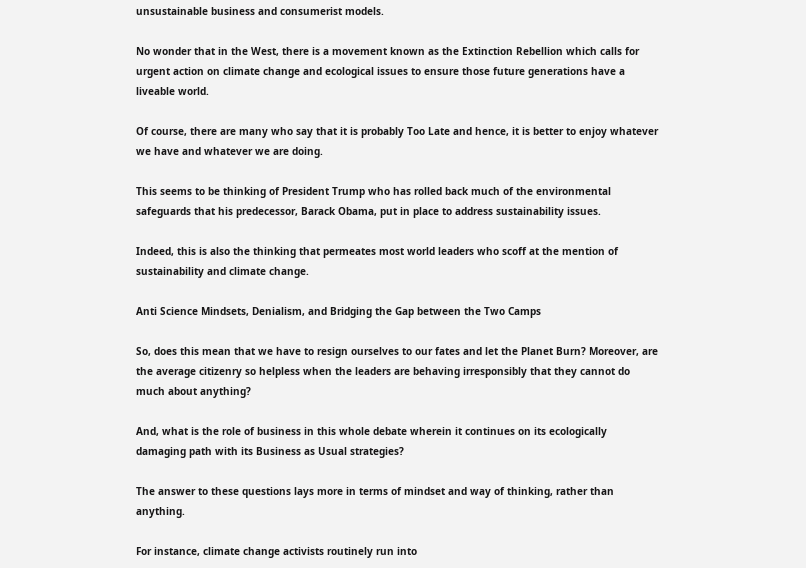unsustainable business and consumerist models.

No wonder that in the West, there is a movement known as the Extinction Rebellion which calls for urgent action on climate change and ecological issues to ensure those future generations have a liveable world.

Of course, there are many who say that it is probably Too Late and hence, it is better to enjoy whatever we have and whatever we are doing.

This seems to be thinking of President Trump who has rolled back much of the environmental safeguards that his predecessor, Barack Obama, put in place to address sustainability issues.

Indeed, this is also the thinking that permeates most world leaders who scoff at the mention of sustainability and climate change.

Anti Science Mindsets, Denialism, and Bridging the Gap between the Two Camps

So, does this mean that we have to resign ourselves to our fates and let the Planet Burn? Moreover, are the average citizenry so helpless when the leaders are behaving irresponsibly that they cannot do much about anything?

And, what is the role of business in this whole debate wherein it continues on its ecologically damaging path with its Business as Usual strategies?

The answer to these questions lays more in terms of mindset and way of thinking, rather than anything.

For instance, climate change activists routinely run into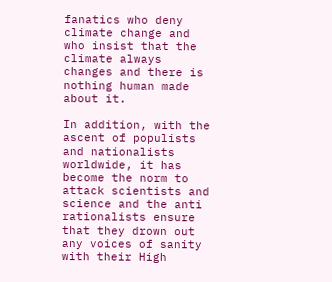fanatics who deny climate change and who insist that the climate always changes and there is nothing human made about it.

In addition, with the ascent of populists and nationalists worldwide, it has become the norm to attack scientists and science and the anti rationalists ensure that they drown out any voices of sanity with their High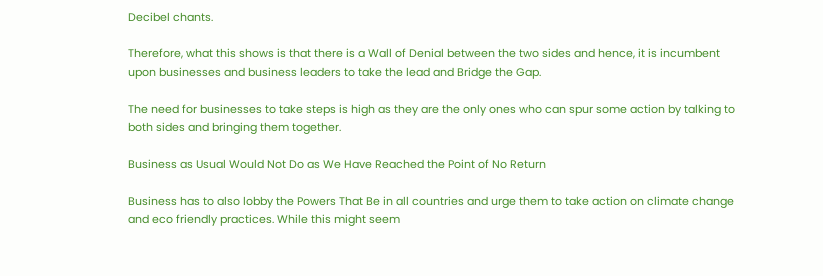Decibel chants.

Therefore, what this shows is that there is a Wall of Denial between the two sides and hence, it is incumbent upon businesses and business leaders to take the lead and Bridge the Gap.

The need for businesses to take steps is high as they are the only ones who can spur some action by talking to both sides and bringing them together.

Business as Usual Would Not Do as We Have Reached the Point of No Return

Business has to also lobby the Powers That Be in all countries and urge them to take action on climate change and eco friendly practices. While this might seem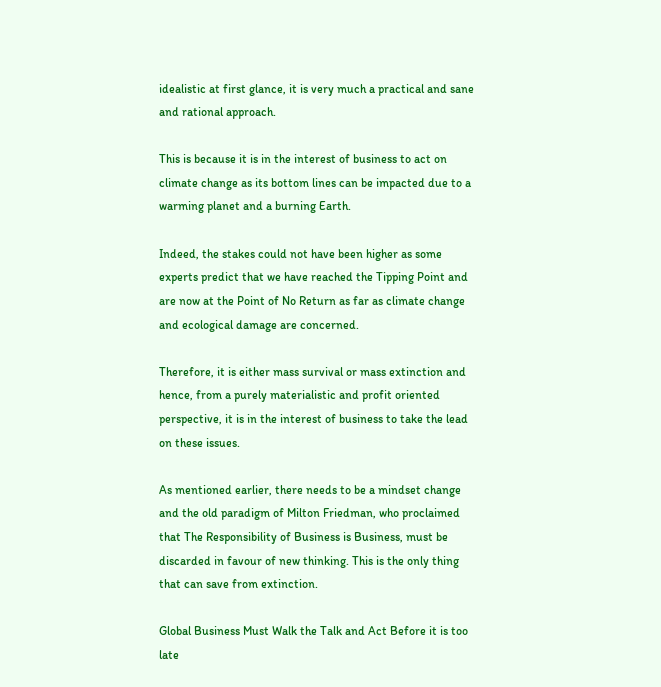idealistic at first glance, it is very much a practical and sane and rational approach.

This is because it is in the interest of business to act on climate change as its bottom lines can be impacted due to a warming planet and a burning Earth.

Indeed, the stakes could not have been higher as some experts predict that we have reached the Tipping Point and are now at the Point of No Return as far as climate change and ecological damage are concerned.

Therefore, it is either mass survival or mass extinction and hence, from a purely materialistic and profit oriented perspective, it is in the interest of business to take the lead on these issues.

As mentioned earlier, there needs to be a mindset change and the old paradigm of Milton Friedman, who proclaimed that The Responsibility of Business is Business, must be discarded in favour of new thinking. This is the only thing that can save from extinction.

Global Business Must Walk the Talk and Act Before it is too late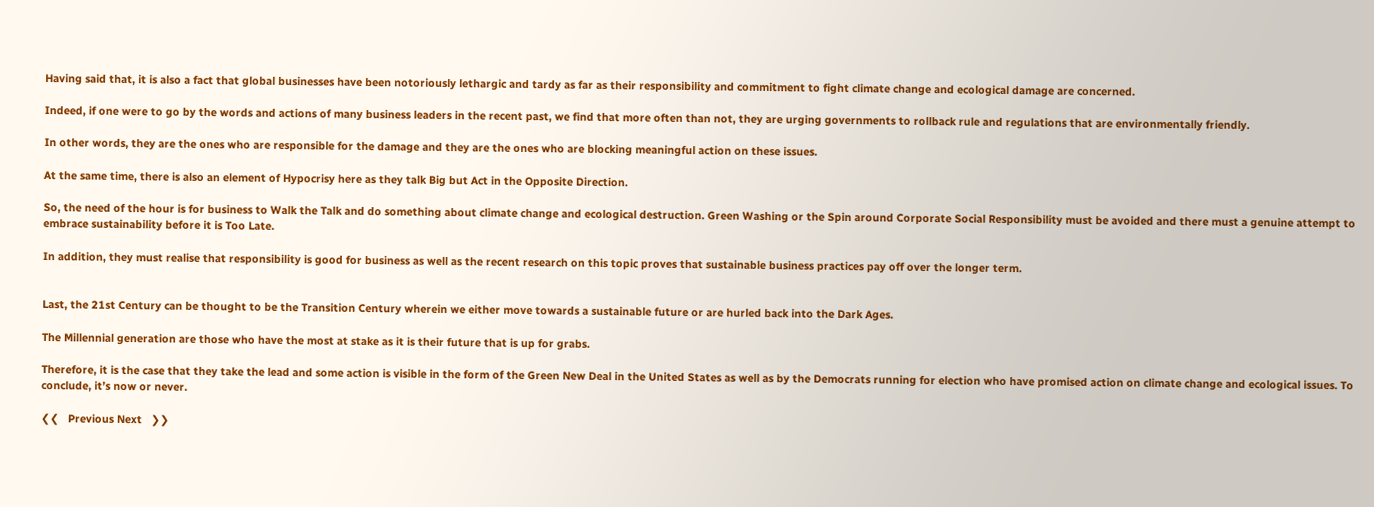Having said that, it is also a fact that global businesses have been notoriously lethargic and tardy as far as their responsibility and commitment to fight climate change and ecological damage are concerned.

Indeed, if one were to go by the words and actions of many business leaders in the recent past, we find that more often than not, they are urging governments to rollback rule and regulations that are environmentally friendly.

In other words, they are the ones who are responsible for the damage and they are the ones who are blocking meaningful action on these issues.

At the same time, there is also an element of Hypocrisy here as they talk Big but Act in the Opposite Direction.

So, the need of the hour is for business to Walk the Talk and do something about climate change and ecological destruction. Green Washing or the Spin around Corporate Social Responsibility must be avoided and there must a genuine attempt to embrace sustainability before it is Too Late.

In addition, they must realise that responsibility is good for business as well as the recent research on this topic proves that sustainable business practices pay off over the longer term.


Last, the 21st Century can be thought to be the Transition Century wherein we either move towards a sustainable future or are hurled back into the Dark Ages.

The Millennial generation are those who have the most at stake as it is their future that is up for grabs.

Therefore, it is the case that they take the lead and some action is visible in the form of the Green New Deal in the United States as well as by the Democrats running for election who have promised action on climate change and ecological issues. To conclude, it’s now or never.

❮❮   Previous Next   ❯❯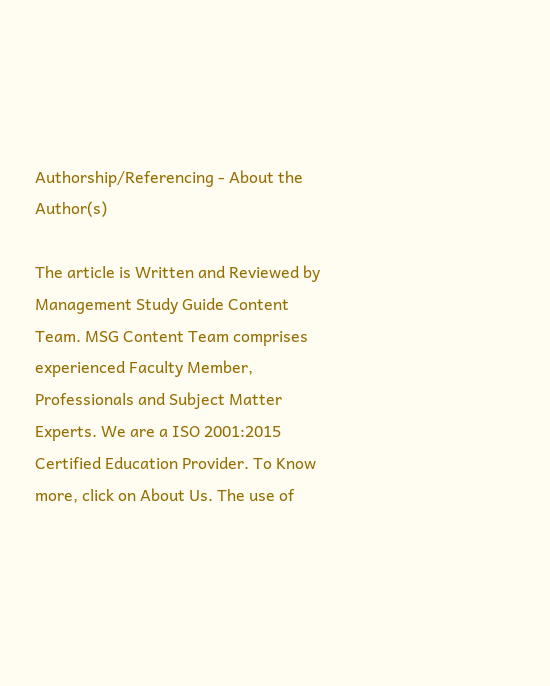Authorship/Referencing - About the Author(s)

The article is Written and Reviewed by Management Study Guide Content Team. MSG Content Team comprises experienced Faculty Member, Professionals and Subject Matter Experts. We are a ISO 2001:2015 Certified Education Provider. To Know more, click on About Us. The use of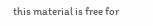this material is free for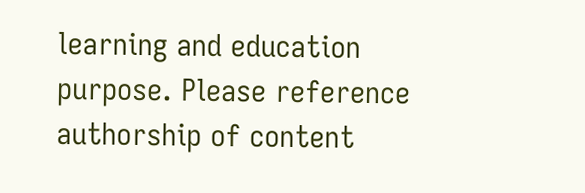learning and education purpose. Please reference authorship of content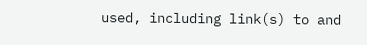used, including link(s) to and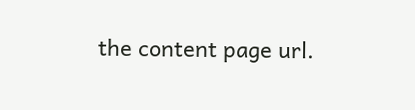the content page url.